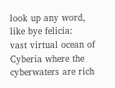look up any word, like bye felicia:
vast virtual ocean of Cyberia where the cyberwaters are rich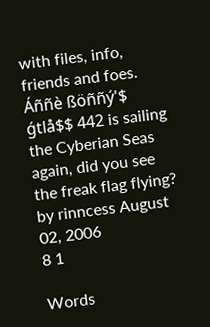with files, info, friends and foes.
Áññè ßöññý'$ ǵtlå$$ 442 is sailing the Cyberian Seas again, did you see the freak flag flying?
by rinncess August 02, 2006
8 1

Words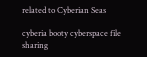related to Cyberian Seas

cyberia booty cyberspace file sharing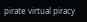pirate virtual piracy